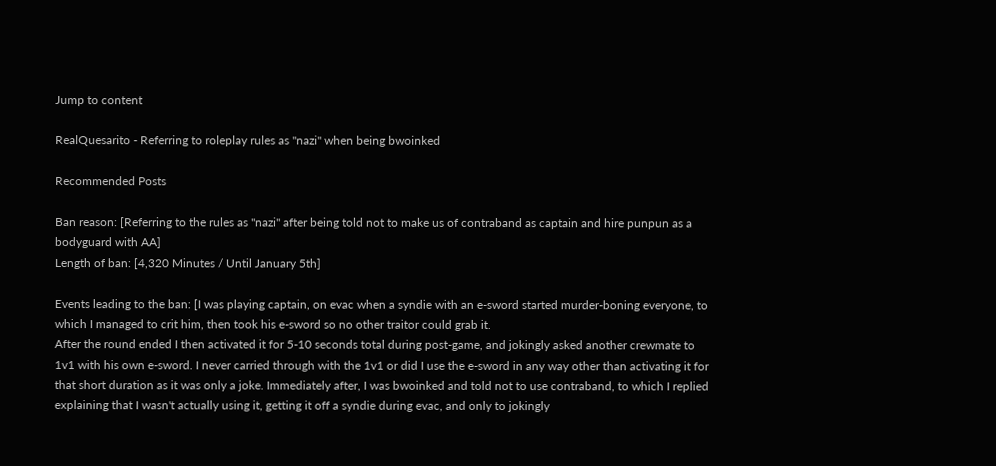Jump to content

RealQuesarito - Referring to roleplay rules as "nazi" when being bwoinked

Recommended Posts

Ban reason: [Referring to the rules as "nazi" after being told not to make us of contraband as captain and hire punpun as a bodyguard with AA]
Length of ban: [4,320 Minutes / Until January 5th]

Events leading to the ban: [I was playing captain, on evac when a syndie with an e-sword started murder-boning everyone, to which I managed to crit him, then took his e-sword so no other traitor could grab it.
After the round ended I then activated it for 5-10 seconds total during post-game, and jokingly asked another crewmate to 1v1 with his own e-sword. I never carried through with the 1v1 or did I use the e-sword in any way other than activating it for that short duration as it was only a joke. Immediately after, I was bwoinked and told not to use contraband, to which I replied explaining that I wasn't actually using it, getting it off a syndie during evac, and only to jokingly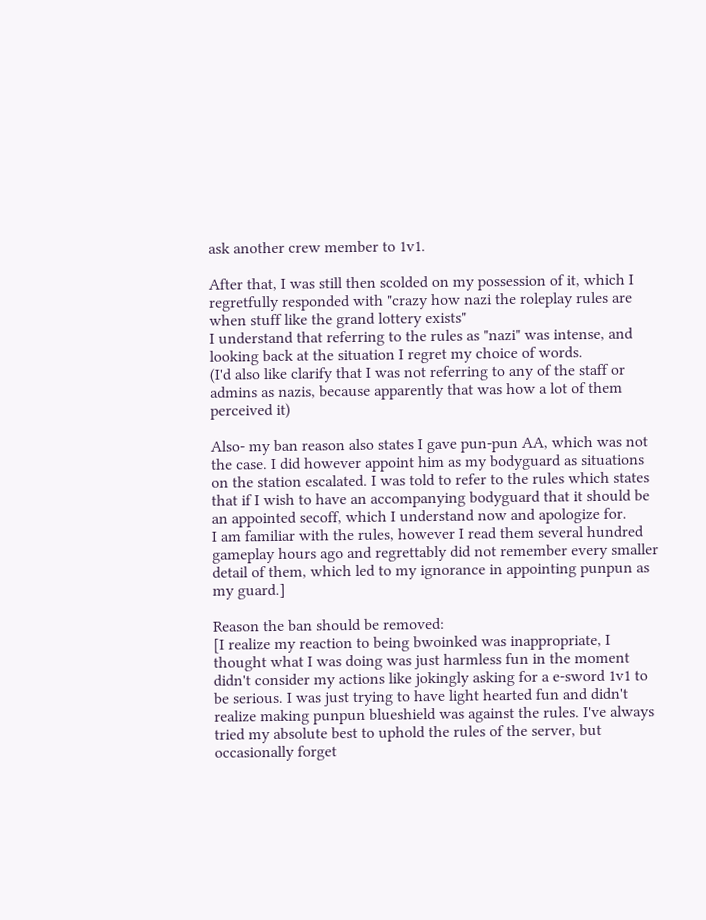ask another crew member to 1v1.

After that, I was still then scolded on my possession of it, which I regretfully responded with "crazy how nazi the roleplay rules are when stuff like the grand lottery exists"
I understand that referring to the rules as "nazi" was intense, and looking back at the situation I regret my choice of words.
(I'd also like clarify that I was not referring to any of the staff or admins as nazis, because apparently that was how a lot of them perceived it)

Also- my ban reason also states I gave pun-pun AA, which was not the case. I did however appoint him as my bodyguard as situations on the station escalated. I was told to refer to the rules which states that if I wish to have an accompanying bodyguard that it should be an appointed secoff, which I understand now and apologize for.
I am familiar with the rules, however I read them several hundred gameplay hours ago and regrettably did not remember every smaller detail of them, which led to my ignorance in appointing punpun as my guard.]

Reason the ban should be removed:
[I realize my reaction to being bwoinked was inappropriate, I thought what I was doing was just harmless fun in the moment didn't consider my actions like jokingly asking for a e-sword 1v1 to be serious. I was just trying to have light hearted fun and didn't realize making punpun blueshield was against the rules. I've always tried my absolute best to uphold the rules of the server, but occasionally forget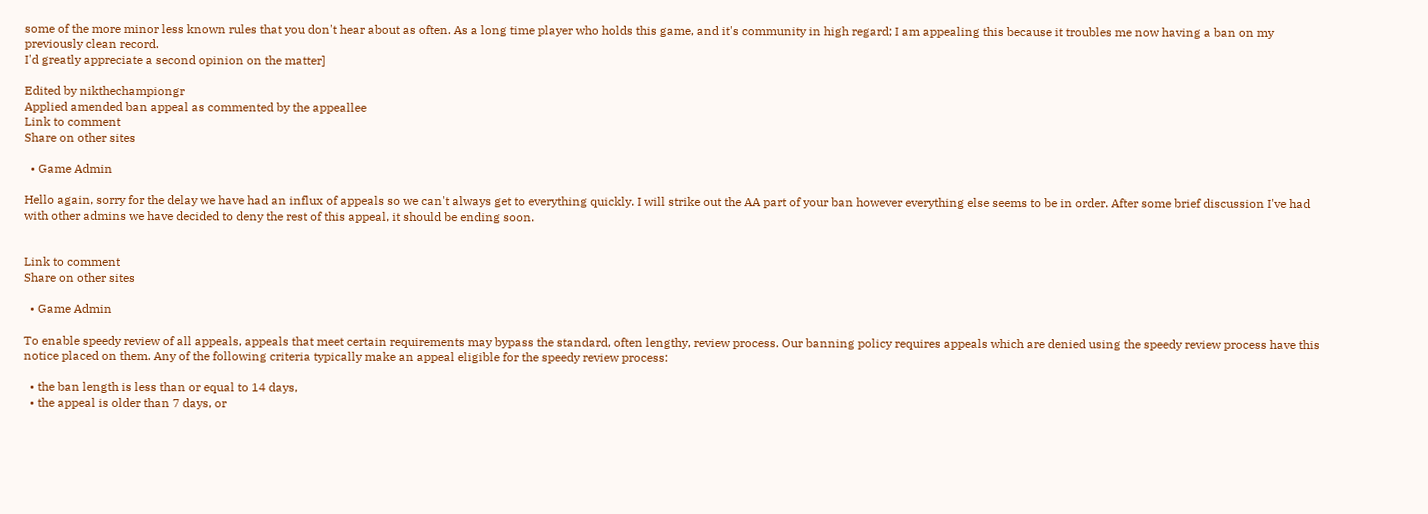some of the more minor less known rules that you don't hear about as often. As a long time player who holds this game, and it's community in high regard; I am appealing this because it troubles me now having a ban on my previously clean record.
I'd greatly appreciate a second opinion on the matter]

Edited by nikthechampiongr
Applied amended ban appeal as commented by the appeallee
Link to comment
Share on other sites

  • Game Admin

Hello again, sorry for the delay we have had an influx of appeals so we can't always get to everything quickly. I will strike out the AA part of your ban however everything else seems to be in order. After some brief discussion I've had with other admins we have decided to deny the rest of this appeal, it should be ending soon.


Link to comment
Share on other sites

  • Game Admin

To enable speedy review of all appeals, appeals that meet certain requirements may bypass the standard, often lengthy, review process. Our banning policy requires appeals which are denied using the speedy review process have this notice placed on them. Any of the following criteria typically make an appeal eligible for the speedy review process:

  • the ban length is less than or equal to 14 days,
  • the appeal is older than 7 days, or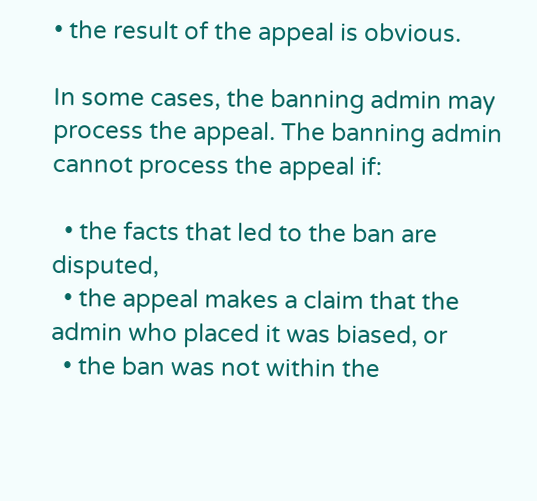• the result of the appeal is obvious.

In some cases, the banning admin may process the appeal. The banning admin cannot process the appeal if:

  • the facts that led to the ban are disputed,
  • the appeal makes a claim that the admin who placed it was biased, or
  • the ban was not within the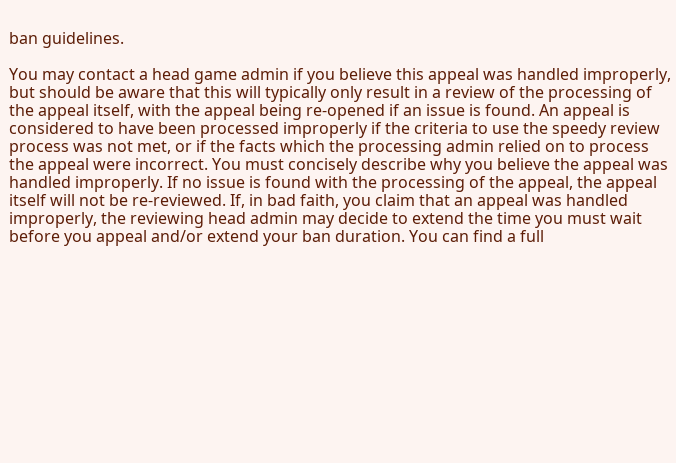ban guidelines.

You may contact a head game admin if you believe this appeal was handled improperly, but should be aware that this will typically only result in a review of the processing of the appeal itself, with the appeal being re-opened if an issue is found. An appeal is considered to have been processed improperly if the criteria to use the speedy review process was not met, or if the facts which the processing admin relied on to process the appeal were incorrect. You must concisely describe why you believe the appeal was handled improperly. If no issue is found with the processing of the appeal, the appeal itself will not be re-reviewed. If, in bad faith, you claim that an appeal was handled improperly, the reviewing head admin may decide to extend the time you must wait before you appeal and/or extend your ban duration. You can find a full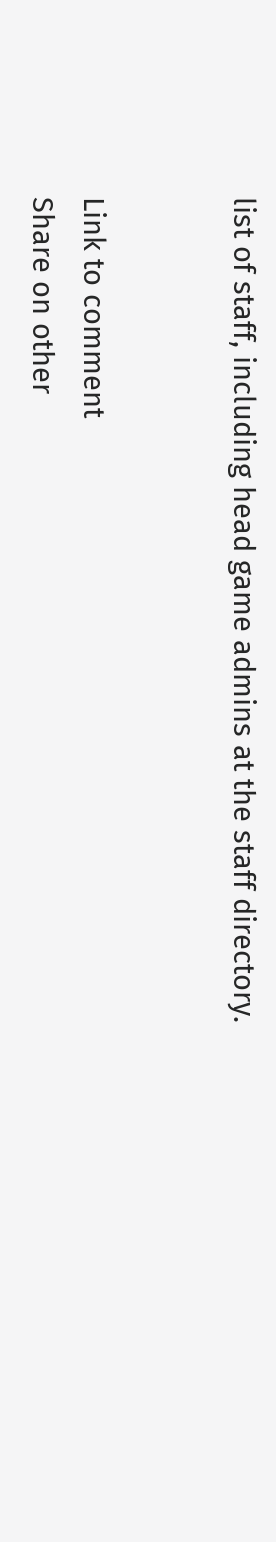list of staff, including head game admins at the staff directory.


Link to comment
Share on other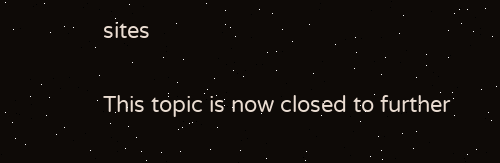sites

This topic is now closed to further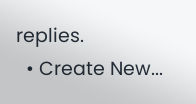replies.
  • Create New...